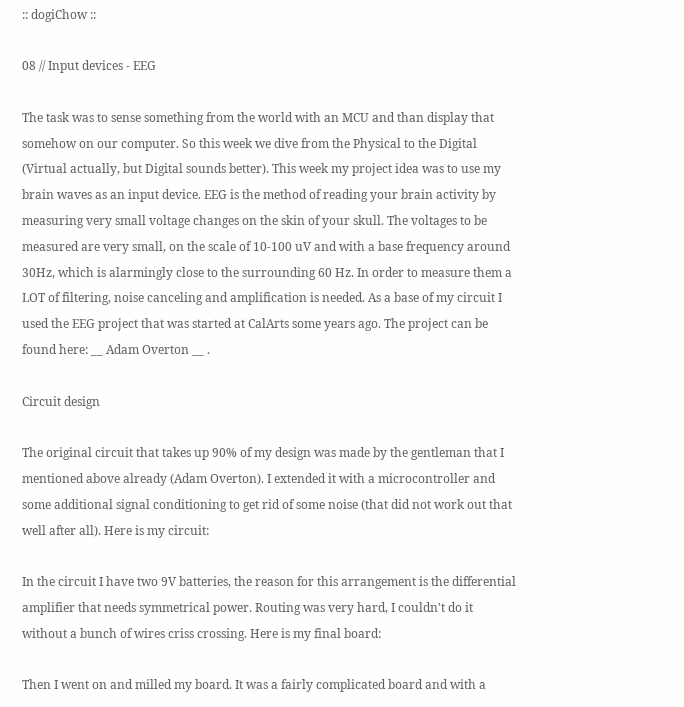:: dogiChow ::

08 // Input devices - EEG

The task was to sense something from the world with an MCU and than display that somehow on our computer. So this week we dive from the Physical to the Digital (Virtual actually, but Digital sounds better). This week my project idea was to use my brain waves as an input device. EEG is the method of reading your brain activity by measuring very small voltage changes on the skin of your skull. The voltages to be measured are very small, on the scale of 10-100 uV and with a base frequency around 30Hz, which is alarmingly close to the surrounding 60 Hz. In order to measure them a LOT of filtering, noise canceling and amplification is needed. As a base of my circuit I used the EEG project that was started at CalArts some years ago. The project can be found here: __ Adam Overton __ .

Circuit design

The original circuit that takes up 90% of my design was made by the gentleman that I mentioned above already (Adam Overton). I extended it with a microcontroller and some additional signal conditioning to get rid of some noise (that did not work out that well after all). Here is my circuit:

In the circuit I have two 9V batteries, the reason for this arrangement is the differential amplifier that needs symmetrical power. Routing was very hard, I couldn't do it without a bunch of wires criss crossing. Here is my final board:

Then I went on and milled my board. It was a fairly complicated board and with a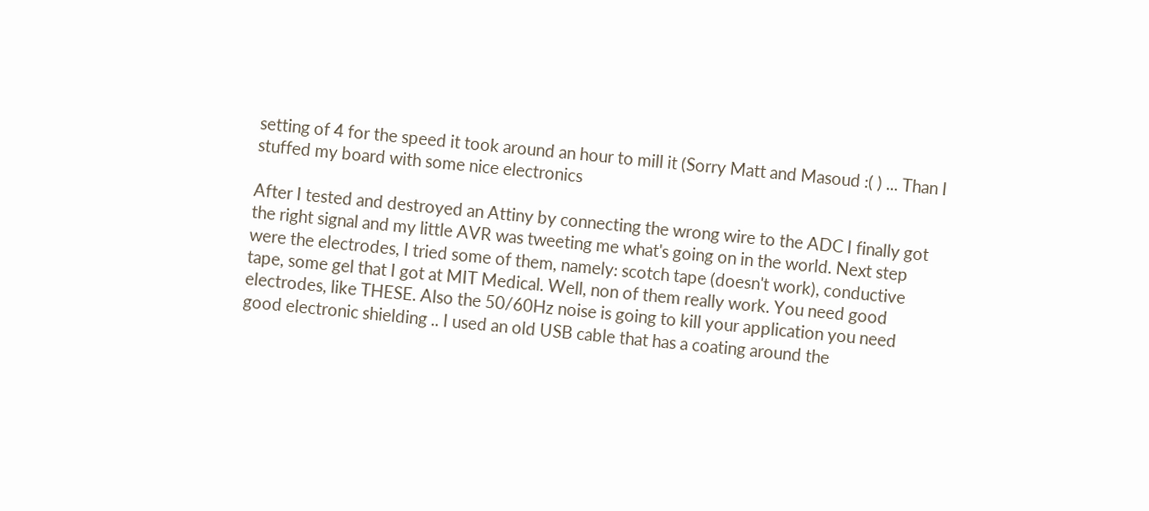setting of 4 for the speed it took around an hour to mill it (Sorry Matt and Masoud :( ) ... Than I stuffed my board with some nice electronics

After I tested and destroyed an Attiny by connecting the wrong wire to the ADC I finally got the right signal and my little AVR was tweeting me what's going on in the world. Next step were the electrodes, I tried some of them, namely: scotch tape (doesn't work), conductive tape, some gel that I got at MIT Medical. Well, non of them really work. You need good electrodes, like THESE. Also the 50/60Hz noise is going to kill your application you need good electronic shielding .. I used an old USB cable that has a coating around the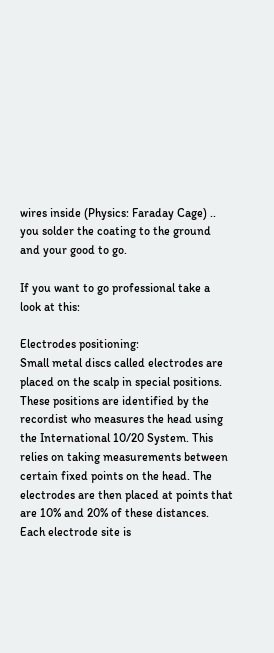wires inside (Physics: Faraday Cage) .. you solder the coating to the ground and your good to go.

If you want to go professional take a look at this:

Electrodes positioning:
Small metal discs called electrodes are placed on the scalp in special positions. These positions are identified by the recordist who measures the head using the International 10/20 System. This relies on taking measurements between certain fixed points on the head. The electrodes are then placed at points that are 10% and 20% of these distances. Each electrode site is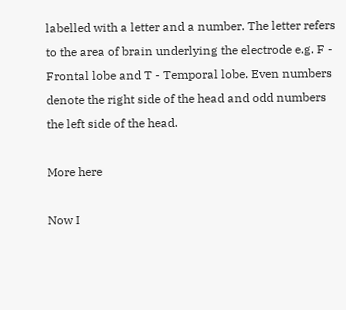labelled with a letter and a number. The letter refers to the area of brain underlying the electrode e.g. F - Frontal lobe and T - Temporal lobe. Even numbers denote the right side of the head and odd numbers the left side of the head.

More here

Now I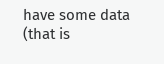have some data (that is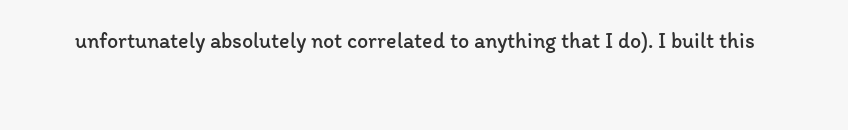unfortunately absolutely not correlated to anything that I do). I built this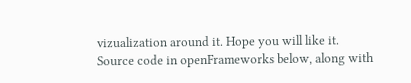vizualization around it. Hope you will like it. Source code in openFrameworks below, along with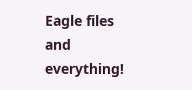Eagle files and everything!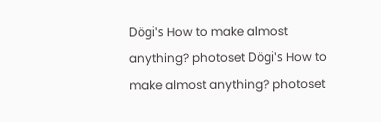Dögi's How to make almost anything? photoset Dögi's How to make almost anything? photoset